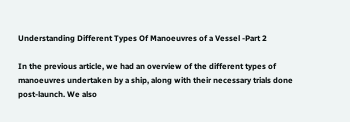Understanding Different Types Of Manoeuvres of a Vessel -Part 2

In the previous article, we had an overview of the different types of manoeuvres undertaken by a ship, along with their necessary trials done post-launch. We also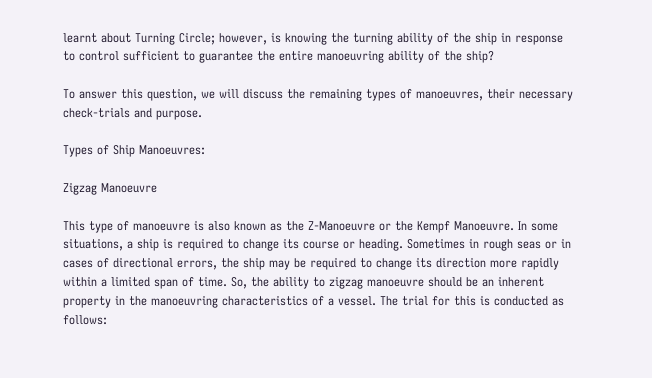learnt about Turning Circle; however, is knowing the turning ability of the ship in response to control sufficient to guarantee the entire manoeuvring ability of the ship?

To answer this question, we will discuss the remaining types of manoeuvres, their necessary check-trials and purpose.

Types of Ship Manoeuvres:

Zigzag Manoeuvre

This type of manoeuvre is also known as the Z-Manoeuvre or the Kempf Manoeuvre. In some situations, a ship is required to change its course or heading. Sometimes in rough seas or in cases of directional errors, the ship may be required to change its direction more rapidly within a limited span of time. So, the ability to zigzag manoeuvre should be an inherent property in the manoeuvring characteristics of a vessel. The trial for this is conducted as follows: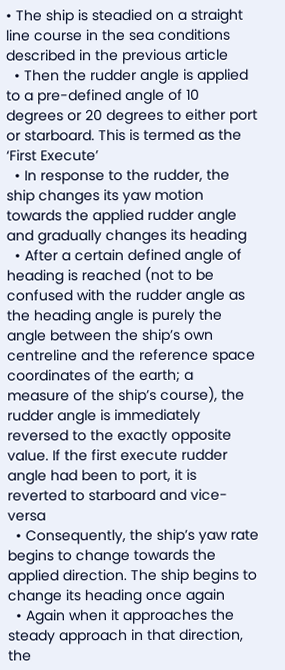• The ship is steadied on a straight line course in the sea conditions described in the previous article
  • Then the rudder angle is applied to a pre-defined angle of 10 degrees or 20 degrees to either port or starboard. This is termed as the ‘First Execute’
  • In response to the rudder, the ship changes its yaw motion towards the applied rudder angle and gradually changes its heading
  • After a certain defined angle of heading is reached (not to be confused with the rudder angle as the heading angle is purely the angle between the ship’s own centreline and the reference space coordinates of the earth; a measure of the ship’s course), the rudder angle is immediately reversed to the exactly opposite value. If the first execute rudder angle had been to port, it is reverted to starboard and vice-versa
  • Consequently, the ship’s yaw rate begins to change towards the applied direction. The ship begins to change its heading once again
  • Again when it approaches the steady approach in that direction, the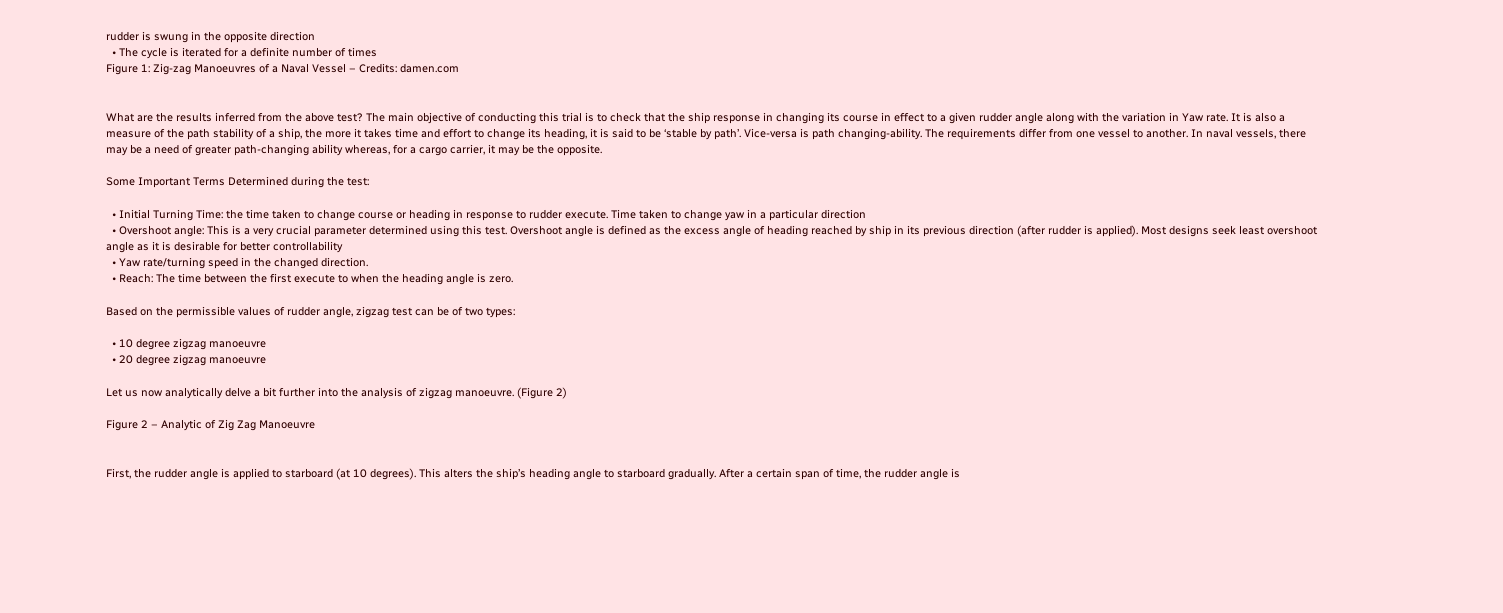rudder is swung in the opposite direction
  • The cycle is iterated for a definite number of times
Figure 1: Zig-zag Manoeuvres of a Naval Vessel – Credits: damen.com


What are the results inferred from the above test? The main objective of conducting this trial is to check that the ship response in changing its course in effect to a given rudder angle along with the variation in Yaw rate. It is also a measure of the path stability of a ship, the more it takes time and effort to change its heading, it is said to be ‘stable by path’. Vice-versa is path changing-ability. The requirements differ from one vessel to another. In naval vessels, there may be a need of greater path-changing ability whereas, for a cargo carrier, it may be the opposite.

Some Important Terms Determined during the test:

  • Initial Turning Time: the time taken to change course or heading in response to rudder execute. Time taken to change yaw in a particular direction
  • Overshoot angle: This is a very crucial parameter determined using this test. Overshoot angle is defined as the excess angle of heading reached by ship in its previous direction (after rudder is applied). Most designs seek least overshoot angle as it is desirable for better controllability
  • Yaw rate/turning speed in the changed direction.
  • Reach: The time between the first execute to when the heading angle is zero.

Based on the permissible values of rudder angle, zigzag test can be of two types:

  • 10 degree zigzag manoeuvre
  • 20 degree zigzag manoeuvre

Let us now analytically delve a bit further into the analysis of zigzag manoeuvre. (Figure 2)

Figure 2 – Analytic of Zig Zag Manoeuvre


First, the rudder angle is applied to starboard (at 10 degrees). This alters the ship’s heading angle to starboard gradually. After a certain span of time, the rudder angle is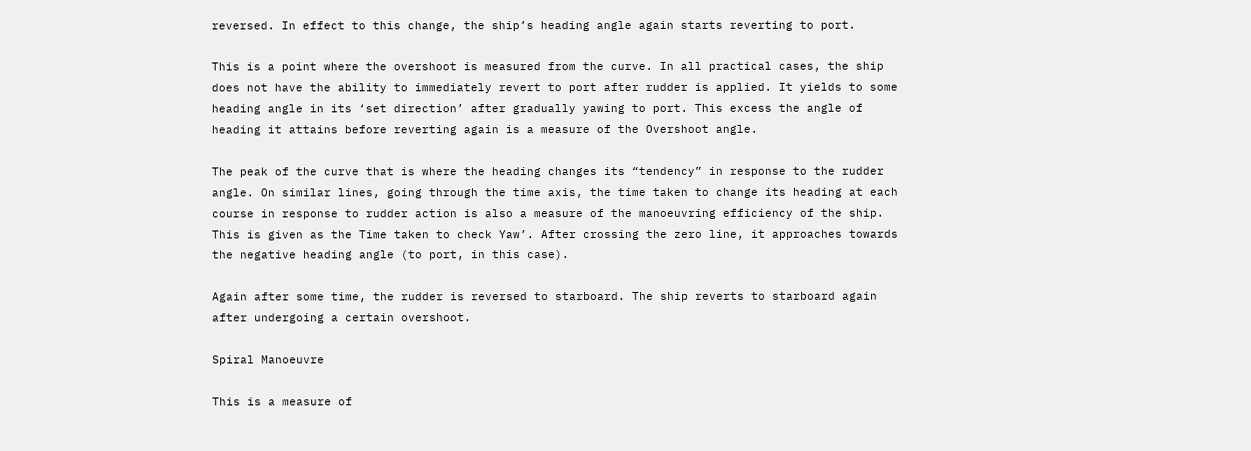reversed. In effect to this change, the ship’s heading angle again starts reverting to port.

This is a point where the overshoot is measured from the curve. In all practical cases, the ship does not have the ability to immediately revert to port after rudder is applied. It yields to some heading angle in its ‘set direction’ after gradually yawing to port. This excess the angle of heading it attains before reverting again is a measure of the Overshoot angle.

The peak of the curve that is where the heading changes its “tendency” in response to the rudder angle. On similar lines, going through the time axis, the time taken to change its heading at each course in response to rudder action is also a measure of the manoeuvring efficiency of the ship. This is given as the Time taken to check Yaw’. After crossing the zero line, it approaches towards the negative heading angle (to port, in this case).

Again after some time, the rudder is reversed to starboard. The ship reverts to starboard again after undergoing a certain overshoot.

Spiral Manoeuvre

This is a measure of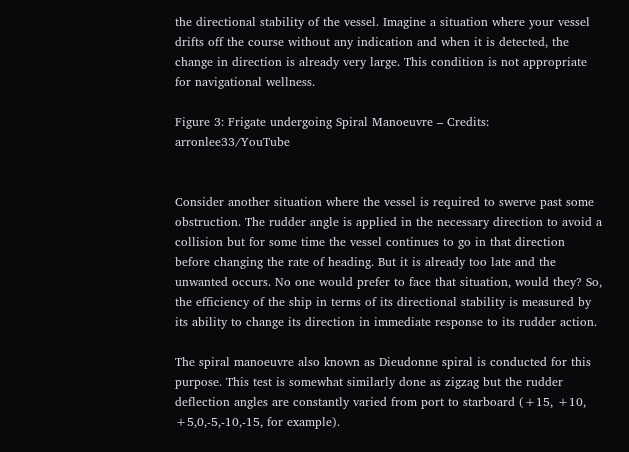the directional stability of the vessel. Imagine a situation where your vessel drifts off the course without any indication and when it is detected, the change in direction is already very large. This condition is not appropriate for navigational wellness.

Figure 3: Frigate undergoing Spiral Manoeuvre – Credits: arronlee33/YouTube


Consider another situation where the vessel is required to swerve past some obstruction. The rudder angle is applied in the necessary direction to avoid a collision but for some time the vessel continues to go in that direction before changing the rate of heading. But it is already too late and the unwanted occurs. No one would prefer to face that situation, would they? So, the efficiency of the ship in terms of its directional stability is measured by its ability to change its direction in immediate response to its rudder action.

The spiral manoeuvre also known as Dieudonne spiral is conducted for this purpose. This test is somewhat similarly done as zigzag but the rudder deflection angles are constantly varied from port to starboard (+15, +10, +5,0,-5,-10,-15, for example).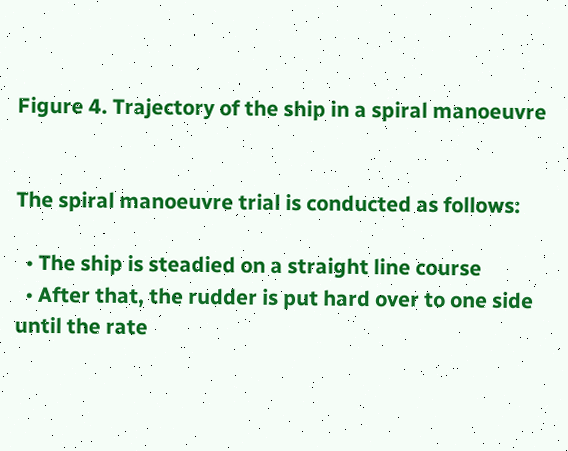Figure 4. Trajectory of the ship in a spiral manoeuvre


The spiral manoeuvre trial is conducted as follows:

  • The ship is steadied on a straight line course
  • After that, the rudder is put hard over to one side until the rate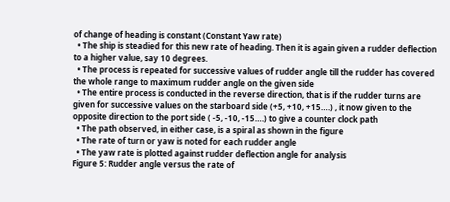of change of heading is constant (Constant Yaw rate)
  • The ship is steadied for this new rate of heading. Then it is again given a rudder deflection to a higher value, say 10 degrees.
  • The process is repeated for successive values of rudder angle till the rudder has covered the whole range to maximum rudder angle on the given side
  • The entire process is conducted in the reverse direction, that is if the rudder turns are given for successive values on the starboard side (+5, +10, +15….) , it now given to the opposite direction to the port side ( -5, -10, -15….) to give a counter clock path
  • The path observed, in either case, is a spiral as shown in the figure
  • The rate of turn or yaw is noted for each rudder angle
  • The yaw rate is plotted against rudder deflection angle for analysis
Figure 5: Rudder angle versus the rate of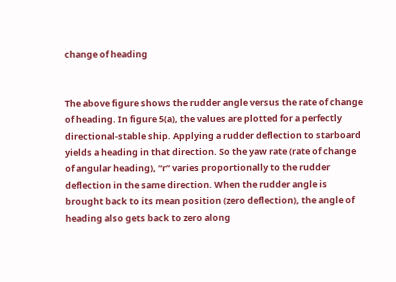change of heading


The above figure shows the rudder angle versus the rate of change of heading. In figure 5(a), the values are plotted for a perfectly directional-stable ship. Applying a rudder deflection to starboard yields a heading in that direction. So the yaw rate (rate of change of angular heading), “r” varies proportionally to the rudder deflection in the same direction. When the rudder angle is brought back to its mean position (zero deflection), the angle of heading also gets back to zero along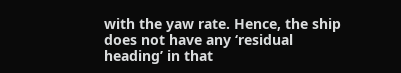with the yaw rate. Hence, the ship does not have any ‘residual heading’ in that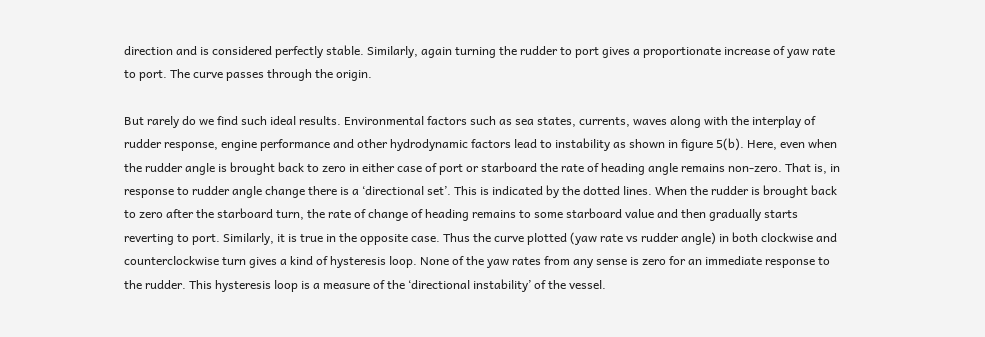direction and is considered perfectly stable. Similarly, again turning the rudder to port gives a proportionate increase of yaw rate to port. The curve passes through the origin.

But rarely do we find such ideal results. Environmental factors such as sea states, currents, waves along with the interplay of rudder response, engine performance and other hydrodynamic factors lead to instability as shown in figure 5(b). Here, even when the rudder angle is brought back to zero in either case of port or starboard the rate of heading angle remains non-zero. That is, in response to rudder angle change there is a ‘directional set’. This is indicated by the dotted lines. When the rudder is brought back to zero after the starboard turn, the rate of change of heading remains to some starboard value and then gradually starts reverting to port. Similarly, it is true in the opposite case. Thus the curve plotted (yaw rate vs rudder angle) in both clockwise and counterclockwise turn gives a kind of hysteresis loop. None of the yaw rates from any sense is zero for an immediate response to the rudder. This hysteresis loop is a measure of the ‘directional instability’ of the vessel.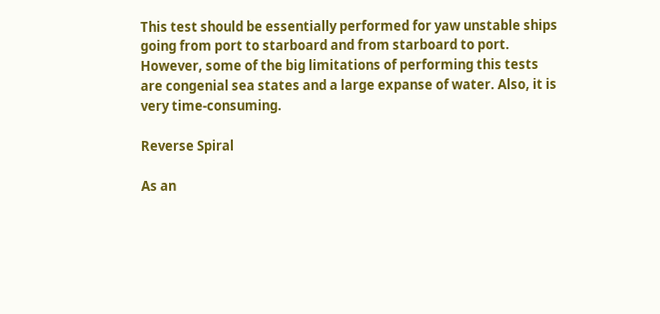This test should be essentially performed for yaw unstable ships going from port to starboard and from starboard to port. However, some of the big limitations of performing this tests are congenial sea states and a large expanse of water. Also, it is very time-consuming.

Reverse Spiral

As an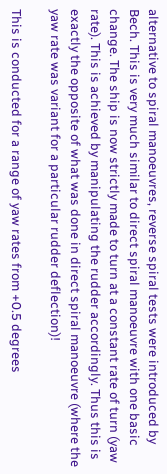alternative to spiral manoeuvres, reverse spiral tests were introduced by Bech. This is very much similar to direct spiral manoeuvre with one basic change. The ship is now strictly made to turn at a constant rate of turn (yaw rate). This is achieved by manipulating the rudder accordingly. Thus this is exactly the opposite of what was done in direct spiral manoeuvre (where the yaw rate was variant for a particular rudder deflection)!

This is conducted for a range of yaw rates from +0.5 degrees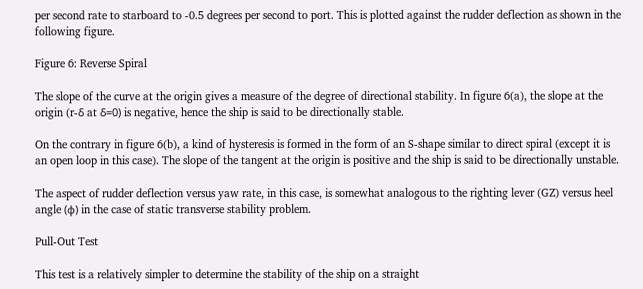per second rate to starboard to -0.5 degrees per second to port. This is plotted against the rudder deflection as shown in the following figure.

Figure 6: Reverse Spiral

The slope of the curve at the origin gives a measure of the degree of directional stability. In figure 6(a), the slope at the origin (r-δ at δ=0) is negative, hence the ship is said to be directionally stable.

On the contrary in figure 6(b), a kind of hysteresis is formed in the form of an S-shape similar to direct spiral (except it is an open loop in this case). The slope of the tangent at the origin is positive and the ship is said to be directionally unstable.

The aspect of rudder deflection versus yaw rate, in this case, is somewhat analogous to the righting lever (GZ) versus heel angle (φ) in the case of static transverse stability problem.

Pull-Out Test

This test is a relatively simpler to determine the stability of the ship on a straight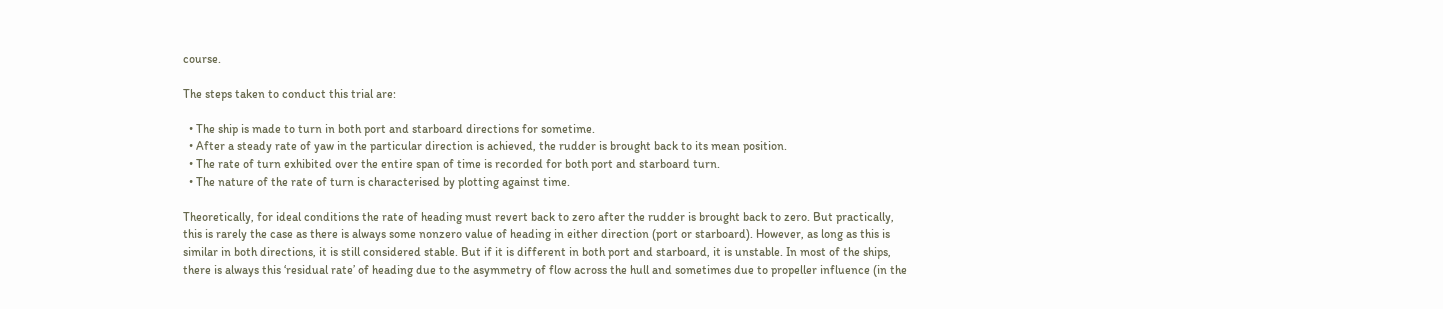course.

The steps taken to conduct this trial are:

  • The ship is made to turn in both port and starboard directions for sometime.
  • After a steady rate of yaw in the particular direction is achieved, the rudder is brought back to its mean position.
  • The rate of turn exhibited over the entire span of time is recorded for both port and starboard turn.
  • The nature of the rate of turn is characterised by plotting against time.

Theoretically, for ideal conditions the rate of heading must revert back to zero after the rudder is brought back to zero. But practically, this is rarely the case as there is always some nonzero value of heading in either direction (port or starboard). However, as long as this is similar in both directions, it is still considered stable. But if it is different in both port and starboard, it is unstable. In most of the ships, there is always this ‘residual rate’ of heading due to the asymmetry of flow across the hull and sometimes due to propeller influence (in the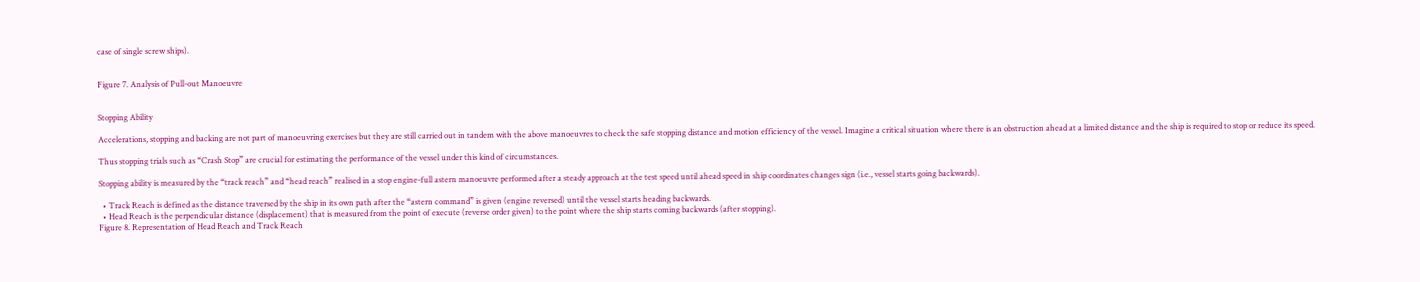case of single screw ships).


Figure 7. Analysis of Pull-out Manoeuvre


Stopping Ability

Accelerations, stopping and backing are not part of manoeuvring exercises but they are still carried out in tandem with the above manoeuvres to check the safe stopping distance and motion efficiency of the vessel. Imagine a critical situation where there is an obstruction ahead at a limited distance and the ship is required to stop or reduce its speed.

Thus stopping trials such as “Crash Stop” are crucial for estimating the performance of the vessel under this kind of circumstances.

Stopping ability is measured by the “track reach” and “head reach” realised in a stop engine-full astern manoeuvre performed after a steady approach at the test speed until ahead speed in ship coordinates changes sign (i.e., vessel starts going backwards).

  • Track Reach is defined as the distance traversed by the ship in its own path after the “astern command” is given (engine reversed) until the vessel starts heading backwards.
  • Head Reach is the perpendicular distance (displacement) that is measured from the point of execute (reverse order given) to the point where the ship starts coming backwards (after stopping).
Figure 8. Representation of Head Reach and Track Reach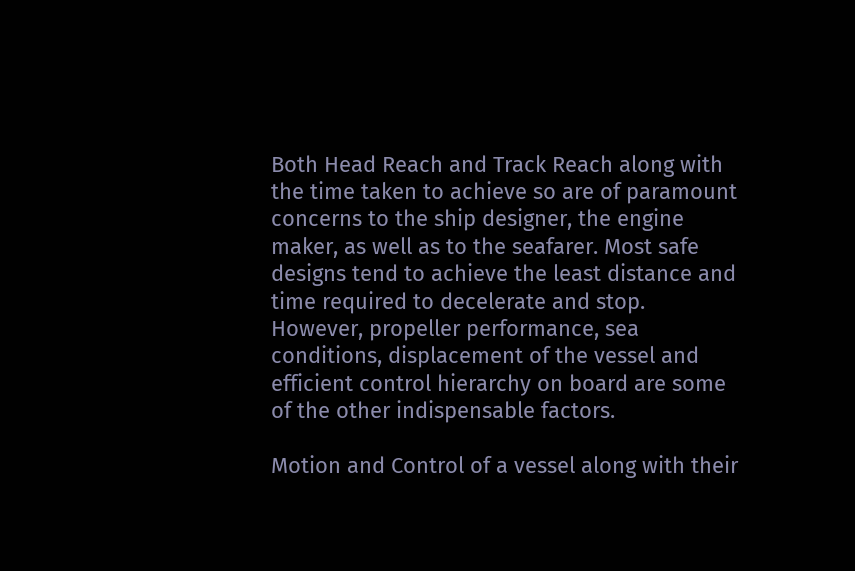Both Head Reach and Track Reach along with the time taken to achieve so are of paramount concerns to the ship designer, the engine maker, as well as to the seafarer. Most safe designs tend to achieve the least distance and time required to decelerate and stop. However, propeller performance, sea conditions, displacement of the vessel and efficient control hierarchy on board are some of the other indispensable factors.

Motion and Control of a vessel along with their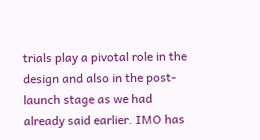trials play a pivotal role in the design and also in the post-launch stage as we had already said earlier. IMO has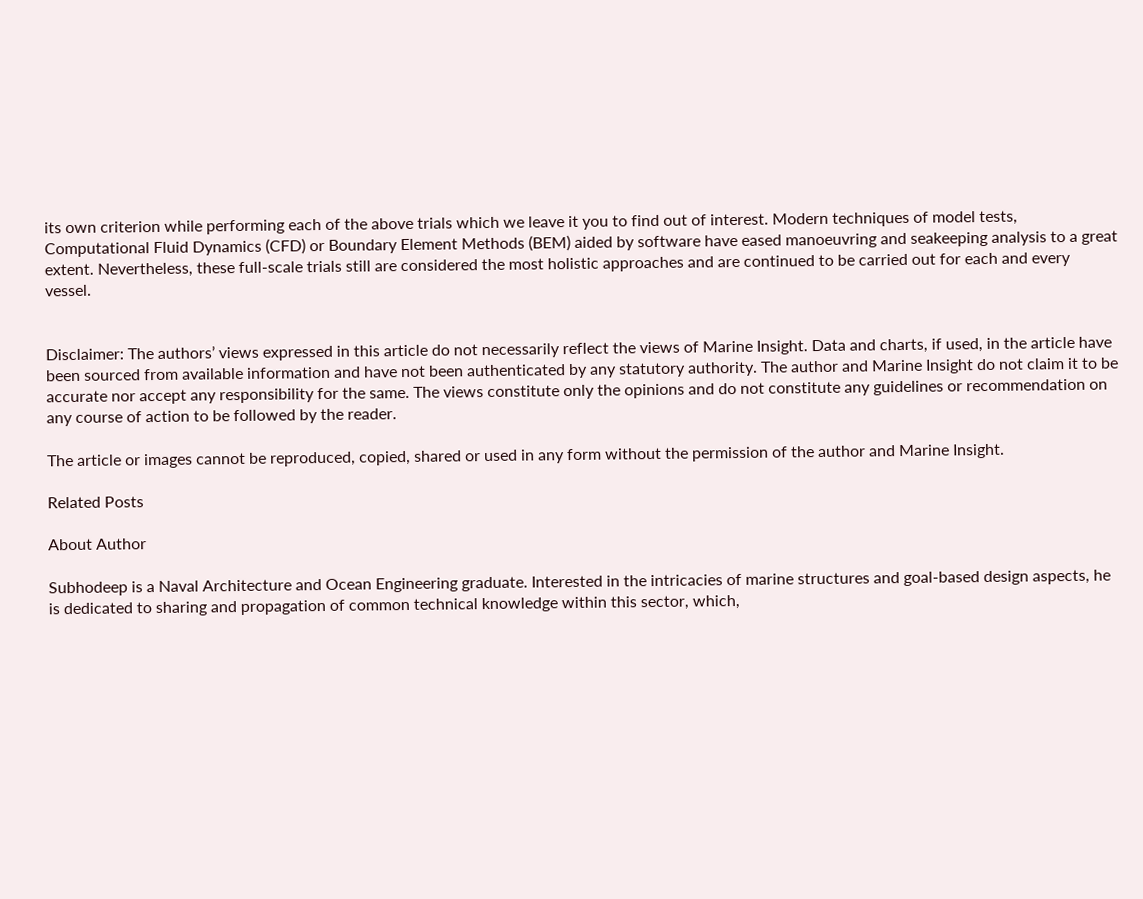its own criterion while performing each of the above trials which we leave it you to find out of interest. Modern techniques of model tests, Computational Fluid Dynamics (CFD) or Boundary Element Methods (BEM) aided by software have eased manoeuvring and seakeeping analysis to a great extent. Nevertheless, these full-scale trials still are considered the most holistic approaches and are continued to be carried out for each and every vessel.


Disclaimer: The authors’ views expressed in this article do not necessarily reflect the views of Marine Insight. Data and charts, if used, in the article have been sourced from available information and have not been authenticated by any statutory authority. The author and Marine Insight do not claim it to be accurate nor accept any responsibility for the same. The views constitute only the opinions and do not constitute any guidelines or recommendation on any course of action to be followed by the reader.

The article or images cannot be reproduced, copied, shared or used in any form without the permission of the author and Marine Insight.

Related Posts

About Author

Subhodeep is a Naval Architecture and Ocean Engineering graduate. Interested in the intricacies of marine structures and goal-based design aspects, he is dedicated to sharing and propagation of common technical knowledge within this sector, which,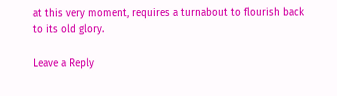at this very moment, requires a turnabout to flourish back to its old glory.

Leave a Reply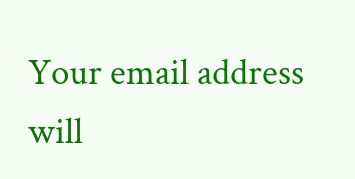Your email address will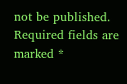not be published. Required fields are marked *